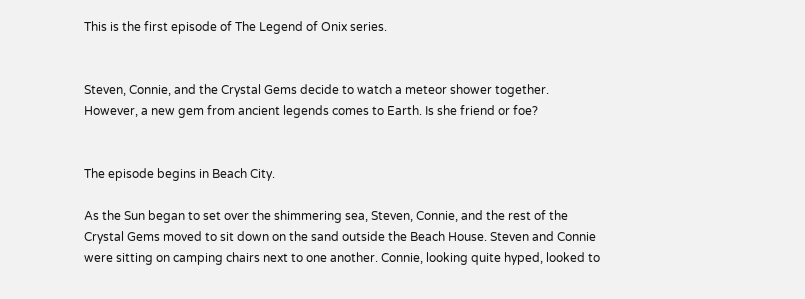This is the first episode of The Legend of Onix series.


Steven, Connie, and the Crystal Gems decide to watch a meteor shower together. However, a new gem from ancient legends comes to Earth. Is she friend or foe?


The episode begins in Beach City.

As the Sun began to set over the shimmering sea, Steven, Connie, and the rest of the Crystal Gems moved to sit down on the sand outside the Beach House. Steven and Connie were sitting on camping chairs next to one another. Connie, looking quite hyped, looked to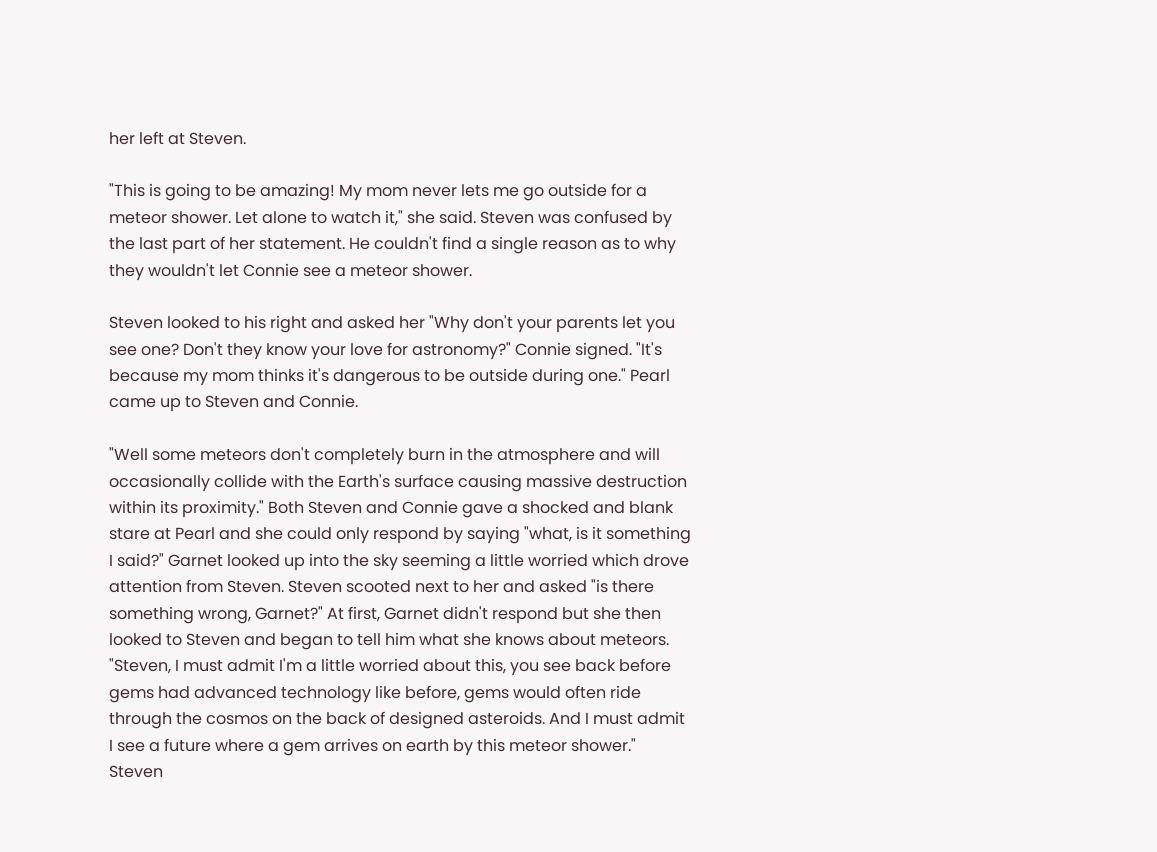her left at Steven.

"This is going to be amazing! My mom never lets me go outside for a meteor shower. Let alone to watch it," she said. Steven was confused by the last part of her statement. He couldn't find a single reason as to why they wouldn't let Connie see a meteor shower.

Steven looked to his right and asked her "Why don't your parents let you see one? Don't they know your love for astronomy?" Connie signed. "It's because my mom thinks it's dangerous to be outside during one." Pearl came up to Steven and Connie.

"Well some meteors don't completely burn in the atmosphere and will occasionally collide with the Earth's surface causing massive destruction within its proximity." Both Steven and Connie gave a shocked and blank stare at Pearl and she could only respond by saying "what, is it something I said?" Garnet looked up into the sky seeming a little worried which drove attention from Steven. Steven scooted next to her and asked "is there something wrong, Garnet?" At first, Garnet didn't respond but she then looked to Steven and began to tell him what she knows about meteors. "Steven, I must admit I'm a little worried about this, you see back before gems had advanced technology like before, gems would often ride through the cosmos on the back of designed asteroids. And I must admit I see a future where a gem arrives on earth by this meteor shower." Steven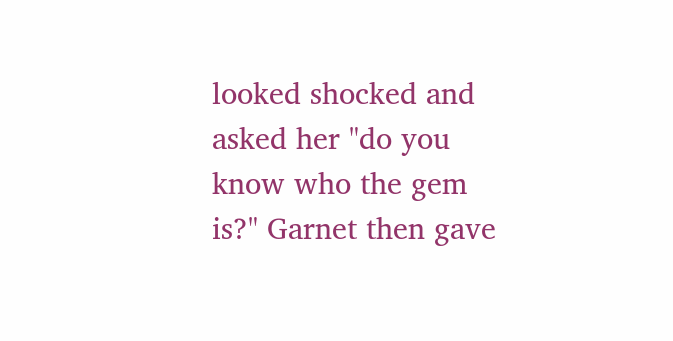looked shocked and asked her "do you know who the gem is?" Garnet then gave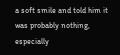a soft smile and told him it was probably nothing, especially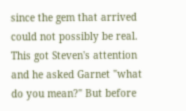since the gem that arrived could not possibly be real. This got Steven's attention and he asked Garnet "what do you mean?" But before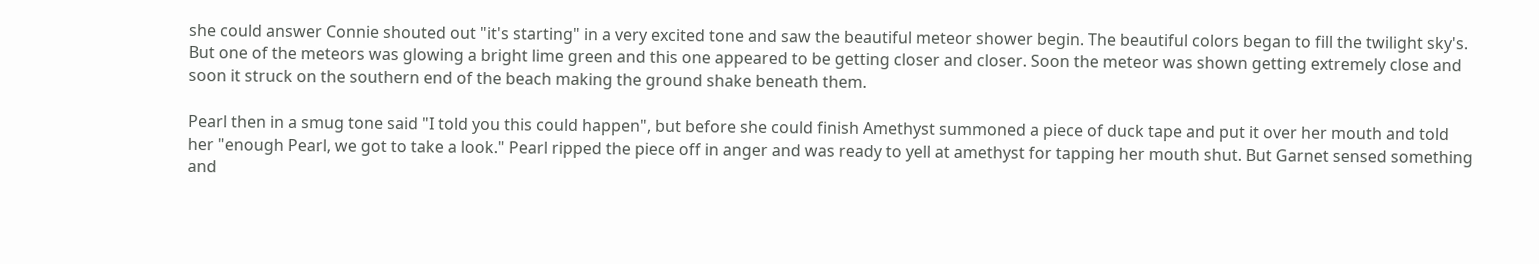she could answer Connie shouted out "it's starting" in a very excited tone and saw the beautiful meteor shower begin. The beautiful colors began to fill the twilight sky's. But one of the meteors was glowing a bright lime green and this one appeared to be getting closer and closer. Soon the meteor was shown getting extremely close and soon it struck on the southern end of the beach making the ground shake beneath them.

Pearl then in a smug tone said "I told you this could happen", but before she could finish Amethyst summoned a piece of duck tape and put it over her mouth and told her "enough Pearl, we got to take a look." Pearl ripped the piece off in anger and was ready to yell at amethyst for tapping her mouth shut. But Garnet sensed something and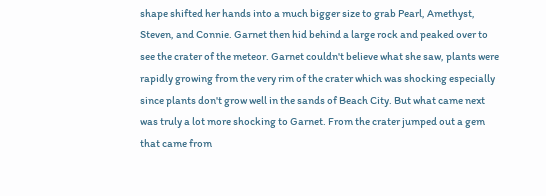shape shifted her hands into a much bigger size to grab Pearl, Amethyst, Steven, and Connie. Garnet then hid behind a large rock and peaked over to see the crater of the meteor. Garnet couldn't believe what she saw, plants were rapidly growing from the very rim of the crater which was shocking especially since plants don't grow well in the sands of Beach City. But what came next was truly a lot more shocking to Garnet. From the crater jumped out a gem that came from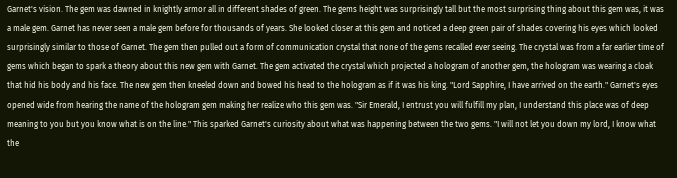Garnet's vision. The gem was dawned in knightly armor all in different shades of green. The gems height was surprisingly tall but the most surprising thing about this gem was, it was a male gem. Garnet has never seen a male gem before for thousands of years. She looked closer at this gem and noticed a deep green pair of shades covering his eyes which looked surprisingly similar to those of Garnet. The gem then pulled out a form of communication crystal that none of the gems recalled ever seeing. The crystal was from a far earlier time of gems which began to spark a theory about this new gem with Garnet. The gem activated the crystal which projected a hologram of another gem, the hologram was wearing a cloak that hid his body and his face. The new gem then kneeled down and bowed his head to the hologram as if it was his king. "Lord Sapphire, I have arrived on the earth." Garnet's eyes opened wide from hearing the name of the hologram gem making her realize who this gem was. "Sir Emerald, I entrust you will fulfill my plan, I understand this place was of deep meaning to you but you know what is on the line." This sparked Garnet's curiosity about what was happening between the two gems. "I will not let you down my lord, I know what the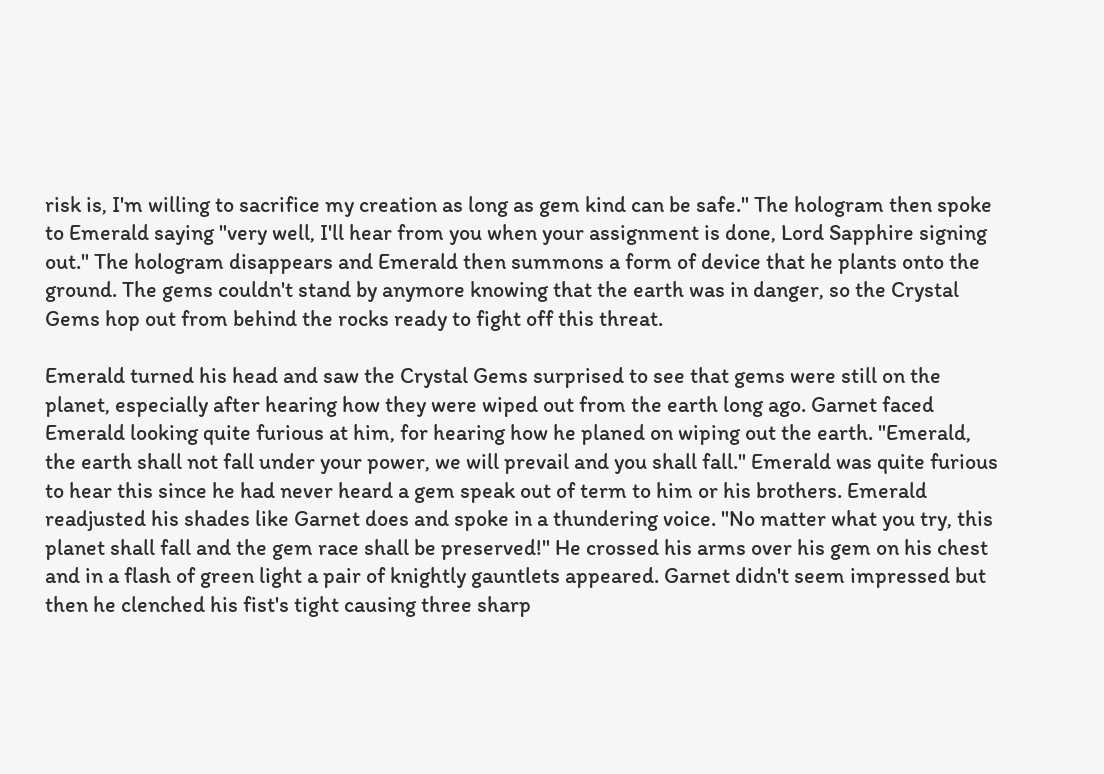risk is, I'm willing to sacrifice my creation as long as gem kind can be safe." The hologram then spoke to Emerald saying "very well, I'll hear from you when your assignment is done, Lord Sapphire signing out." The hologram disappears and Emerald then summons a form of device that he plants onto the ground. The gems couldn't stand by anymore knowing that the earth was in danger, so the Crystal Gems hop out from behind the rocks ready to fight off this threat.

Emerald turned his head and saw the Crystal Gems surprised to see that gems were still on the planet, especially after hearing how they were wiped out from the earth long ago. Garnet faced Emerald looking quite furious at him, for hearing how he planed on wiping out the earth. "Emerald, the earth shall not fall under your power, we will prevail and you shall fall." Emerald was quite furious to hear this since he had never heard a gem speak out of term to him or his brothers. Emerald readjusted his shades like Garnet does and spoke in a thundering voice. "No matter what you try, this planet shall fall and the gem race shall be preserved!" He crossed his arms over his gem on his chest and in a flash of green light a pair of knightly gauntlets appeared. Garnet didn't seem impressed but then he clenched his fist's tight causing three sharp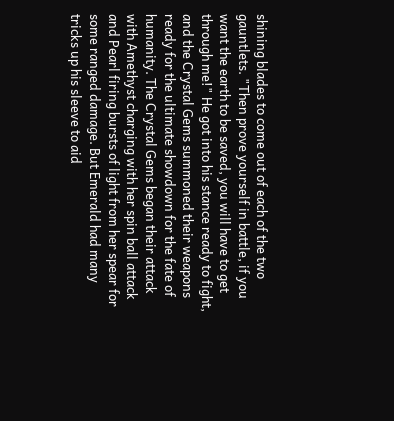shining blades to come out of each of the two gauntlets. "Then prove yourself in battle, if you want the earth to be saved, you will have to get through me!" He got into his stance ready to fight, and the Crystal Gems summoned their weapons ready for the ultimate showdown for the fate of humanity. The Crystal Gems began their attack with Amethyst charging with her spin ball attack and Pearl firing bursts of light from her spear for some ranged damage. But Emerald had many tricks up his sleeve to aid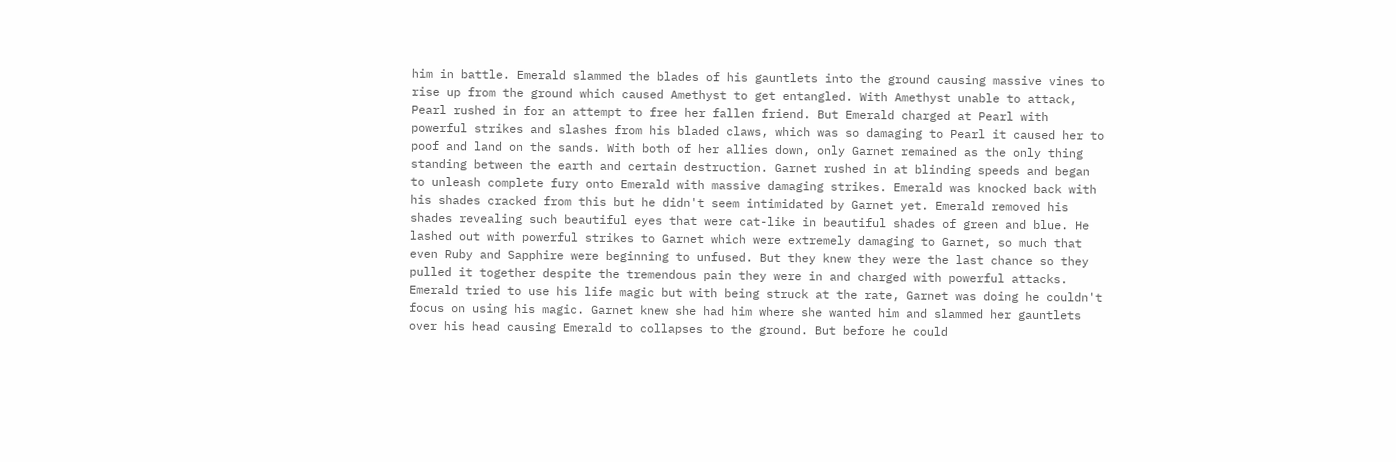him in battle. Emerald slammed the blades of his gauntlets into the ground causing massive vines to rise up from the ground which caused Amethyst to get entangled. With Amethyst unable to attack, Pearl rushed in for an attempt to free her fallen friend. But Emerald charged at Pearl with powerful strikes and slashes from his bladed claws, which was so damaging to Pearl it caused her to poof and land on the sands. With both of her allies down, only Garnet remained as the only thing standing between the earth and certain destruction. Garnet rushed in at blinding speeds and began to unleash complete fury onto Emerald with massive damaging strikes. Emerald was knocked back with his shades cracked from this but he didn't seem intimidated by Garnet yet. Emerald removed his shades revealing such beautiful eyes that were cat-like in beautiful shades of green and blue. He lashed out with powerful strikes to Garnet which were extremely damaging to Garnet, so much that even Ruby and Sapphire were beginning to unfused. But they knew they were the last chance so they pulled it together despite the tremendous pain they were in and charged with powerful attacks. Emerald tried to use his life magic but with being struck at the rate, Garnet was doing he couldn't focus on using his magic. Garnet knew she had him where she wanted him and slammed her gauntlets over his head causing Emerald to collapses to the ground. But before he could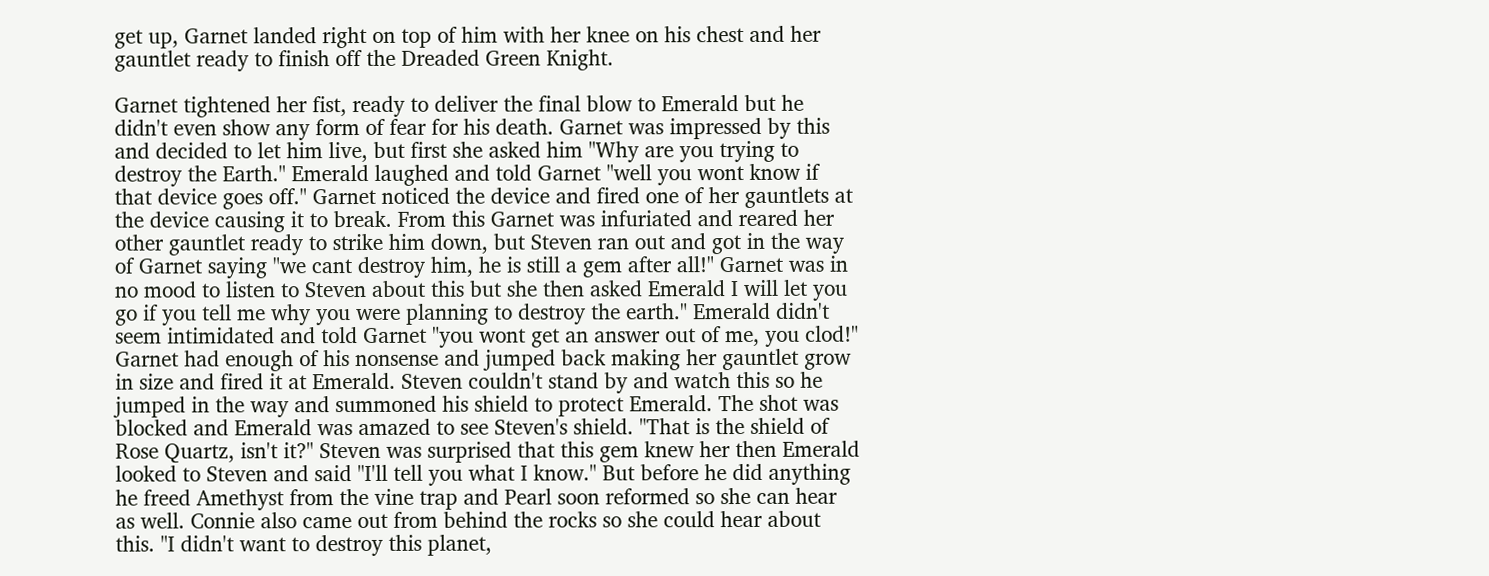get up, Garnet landed right on top of him with her knee on his chest and her gauntlet ready to finish off the Dreaded Green Knight.

Garnet tightened her fist, ready to deliver the final blow to Emerald but he didn't even show any form of fear for his death. Garnet was impressed by this and decided to let him live, but first she asked him "Why are you trying to destroy the Earth." Emerald laughed and told Garnet "well you wont know if that device goes off." Garnet noticed the device and fired one of her gauntlets at the device causing it to break. From this Garnet was infuriated and reared her other gauntlet ready to strike him down, but Steven ran out and got in the way of Garnet saying "we cant destroy him, he is still a gem after all!" Garnet was in no mood to listen to Steven about this but she then asked Emerald I will let you go if you tell me why you were planning to destroy the earth." Emerald didn't seem intimidated and told Garnet "you wont get an answer out of me, you clod!" Garnet had enough of his nonsense and jumped back making her gauntlet grow in size and fired it at Emerald. Steven couldn't stand by and watch this so he jumped in the way and summoned his shield to protect Emerald. The shot was blocked and Emerald was amazed to see Steven's shield. "That is the shield of Rose Quartz, isn't it?" Steven was surprised that this gem knew her then Emerald looked to Steven and said "I'll tell you what I know." But before he did anything he freed Amethyst from the vine trap and Pearl soon reformed so she can hear as well. Connie also came out from behind the rocks so she could hear about this. "I didn't want to destroy this planet,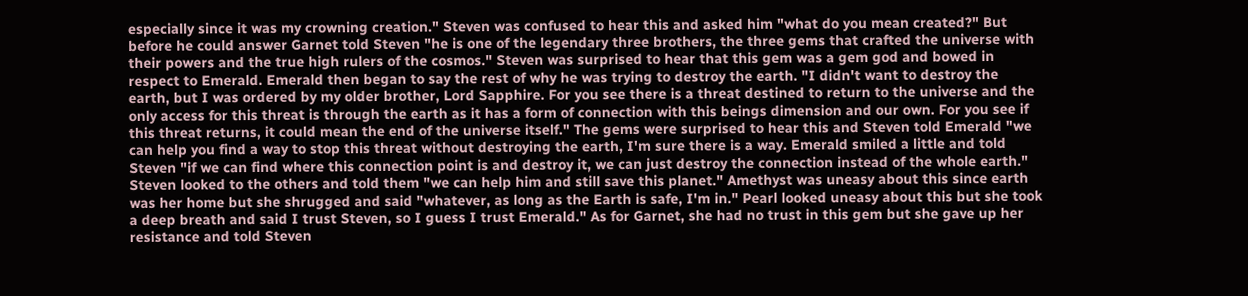especially since it was my crowning creation." Steven was confused to hear this and asked him "what do you mean created?" But before he could answer Garnet told Steven "he is one of the legendary three brothers, the three gems that crafted the universe with their powers and the true high rulers of the cosmos." Steven was surprised to hear that this gem was a gem god and bowed in respect to Emerald. Emerald then began to say the rest of why he was trying to destroy the earth. "I didn't want to destroy the earth, but I was ordered by my older brother, Lord Sapphire. For you see there is a threat destined to return to the universe and the only access for this threat is through the earth as it has a form of connection with this beings dimension and our own. For you see if this threat returns, it could mean the end of the universe itself." The gems were surprised to hear this and Steven told Emerald "we can help you find a way to stop this threat without destroying the earth, I'm sure there is a way. Emerald smiled a little and told Steven "if we can find where this connection point is and destroy it, we can just destroy the connection instead of the whole earth." Steven looked to the others and told them "we can help him and still save this planet." Amethyst was uneasy about this since earth was her home but she shrugged and said "whatever, as long as the Earth is safe, I'm in." Pearl looked uneasy about this but she took a deep breath and said I trust Steven, so I guess I trust Emerald." As for Garnet, she had no trust in this gem but she gave up her resistance and told Steven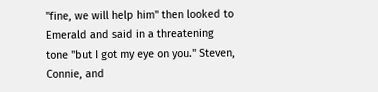"fine, we will help him" then looked to Emerald and said in a threatening tone "but I got my eye on you." Steven, Connie, and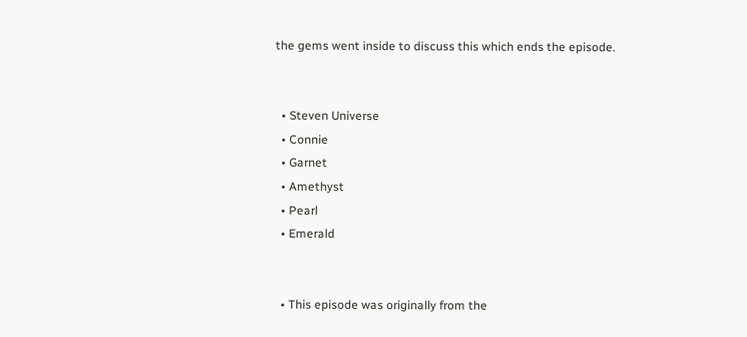the gems went inside to discuss this which ends the episode.


  • Steven Universe
  • Connie
  • Garnet
  • Amethyst
  • Pearl
  • Emerald


  • This episode was originally from the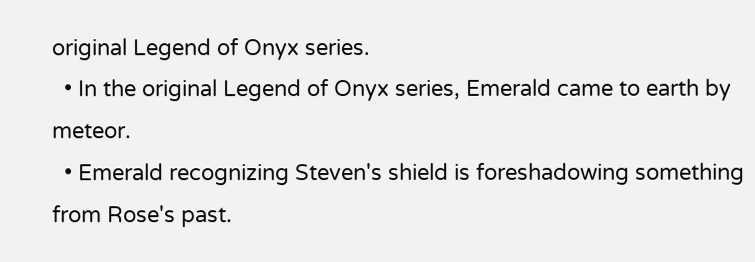original Legend of Onyx series.
  • In the original Legend of Onyx series, Emerald came to earth by meteor.
  • Emerald recognizing Steven's shield is foreshadowing something from Rose's past.